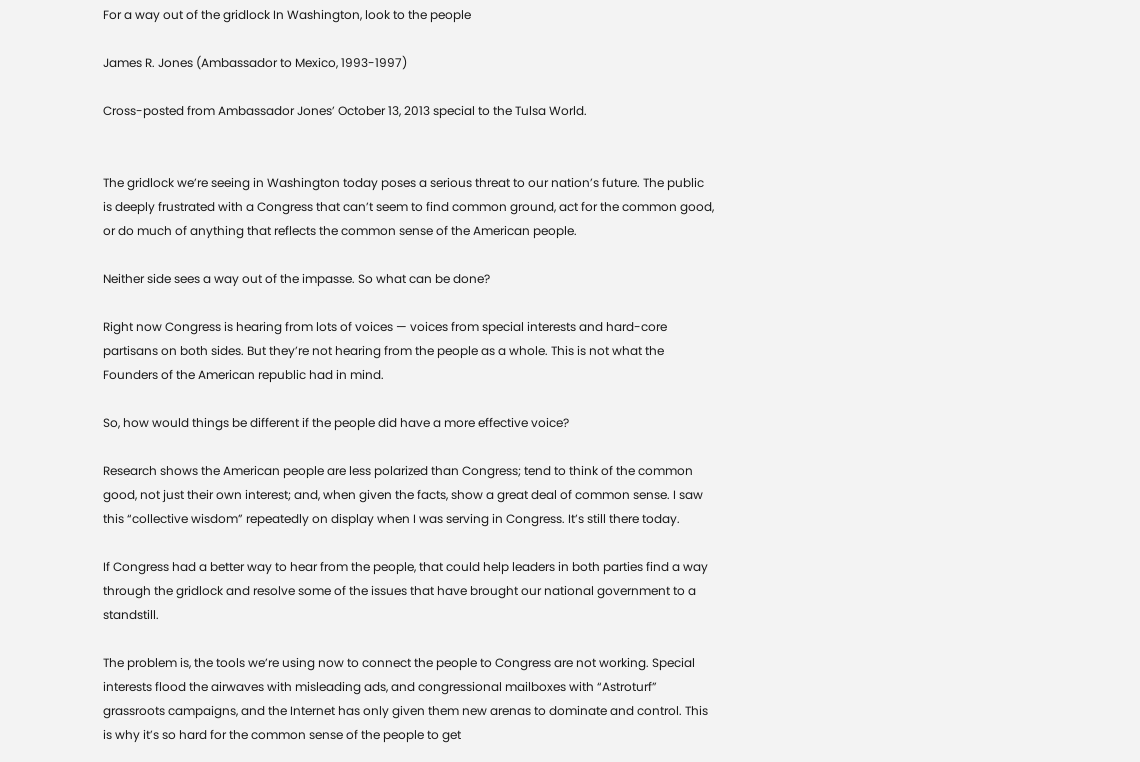For a way out of the gridlock In Washington, look to the people

James R. Jones (Ambassador to Mexico, 1993-1997)

Cross-posted from Ambassador Jones’ October 13, 2013 special to the Tulsa World.


The gridlock we’re seeing in Washington today poses a serious threat to our nation’s future. The public is deeply frustrated with a Congress that can’t seem to find common ground, act for the common good, or do much of anything that reflects the common sense of the American people.

Neither side sees a way out of the impasse. So what can be done?

Right now Congress is hearing from lots of voices — voices from special interests and hard-core partisans on both sides. But they’re not hearing from the people as a whole. This is not what the Founders of the American republic had in mind.

So, how would things be different if the people did have a more effective voice?

Research shows the American people are less polarized than Congress; tend to think of the common good, not just their own interest; and, when given the facts, show a great deal of common sense. I saw this “collective wisdom” repeatedly on display when I was serving in Congress. It’s still there today.

If Congress had a better way to hear from the people, that could help leaders in both parties find a way through the gridlock and resolve some of the issues that have brought our national government to a standstill.

The problem is, the tools we’re using now to connect the people to Congress are not working. Special interests flood the airwaves with misleading ads, and congressional mailboxes with “Astroturf” grassroots campaigns, and the Internet has only given them new arenas to dominate and control. This is why it’s so hard for the common sense of the people to get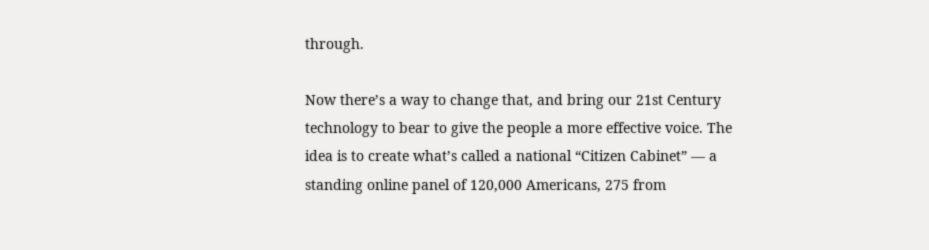through.

Now there’s a way to change that, and bring our 21st Century technology to bear to give the people a more effective voice. The idea is to create what’s called a national “Citizen Cabinet” — a standing online panel of 120,000 Americans, 275 from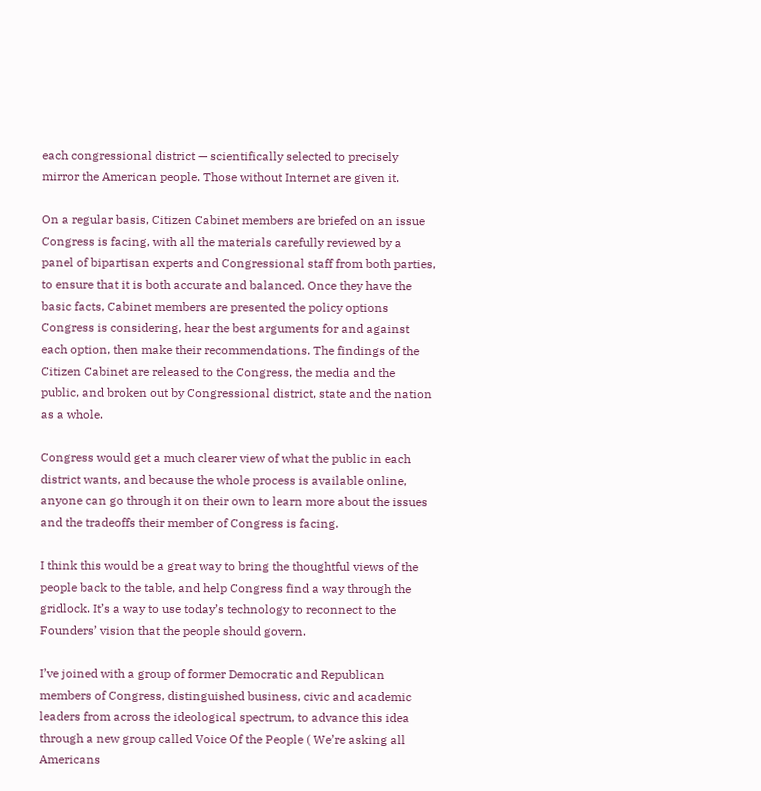each congressional district — scientifically selected to precisely mirror the American people. Those without Internet are given it.

On a regular basis, Citizen Cabinet members are briefed on an issue Congress is facing, with all the materials carefully reviewed by a panel of bipartisan experts and Congressional staff from both parties, to ensure that it is both accurate and balanced. Once they have the basic facts, Cabinet members are presented the policy options Congress is considering, hear the best arguments for and against each option, then make their recommendations. The findings of the Citizen Cabinet are released to the Congress, the media and the public, and broken out by Congressional district, state and the nation as a whole.

Congress would get a much clearer view of what the public in each district wants, and because the whole process is available online, anyone can go through it on their own to learn more about the issues and the tradeoffs their member of Congress is facing.

I think this would be a great way to bring the thoughtful views of the people back to the table, and help Congress find a way through the gridlock. It’s a way to use today’s technology to reconnect to the Founders’ vision that the people should govern.

I’ve joined with a group of former Democratic and Republican members of Congress, distinguished business, civic and academic leaders from across the ideological spectrum, to advance this idea through a new group called Voice Of the People ( We’re asking all Americans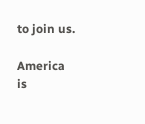to join us.

America is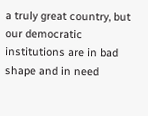a truly great country, but our democratic institutions are in bad shape and in need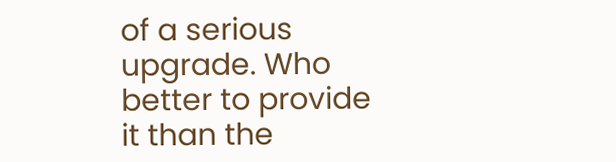of a serious upgrade. Who better to provide it than the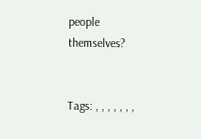people themselves?


Tags: , , , , , , ,